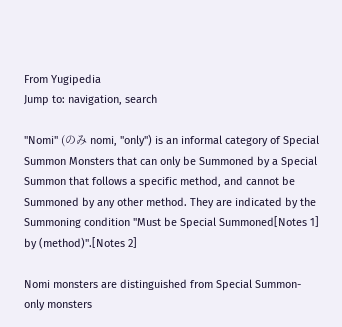From Yugipedia
Jump to: navigation, search

"Nomi" (のみ nomi, "only") is an informal category of Special Summon Monsters that can only be Summoned by a Special Summon that follows a specific method, and cannot be Summoned by any other method. They are indicated by the Summoning condition "Must be Special Summoned[Notes 1] by (method)".[Notes 2]

Nomi monsters are distinguished from Special Summon-only monsters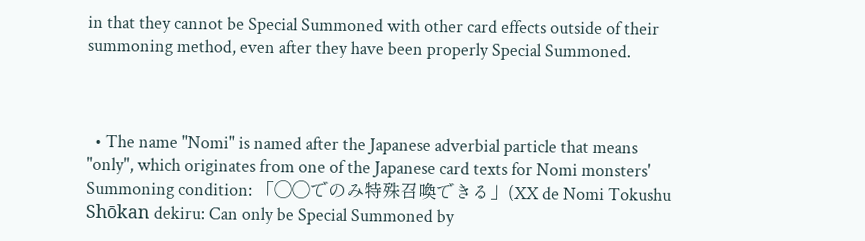in that they cannot be Special Summoned with other card effects outside of their summoning method, even after they have been properly Special Summoned.



  • The name "Nomi" is named after the Japanese adverbial particle that means "only", which originates from one of the Japanese card texts for Nomi monsters' Summoning condition: 「◯◯でのみ特殊召喚できる」(XX de Nomi Tokushu Shōkan dekiru: Can only be Special Summoned by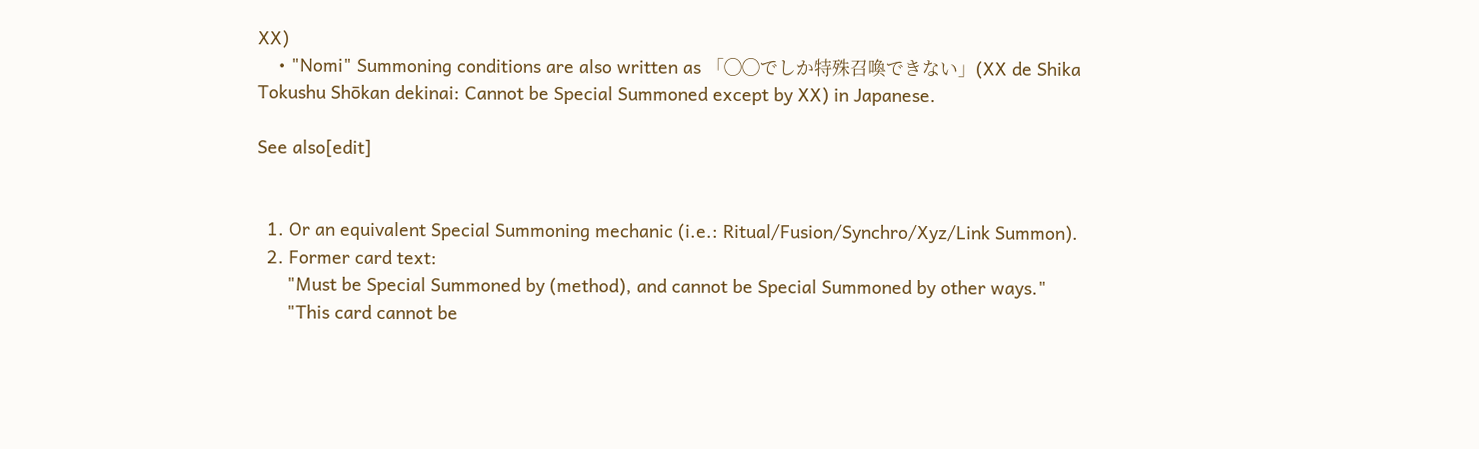XX)
    • "Nomi" Summoning conditions are also written as 「◯◯でしか特殊召喚できない」(XX de Shika Tokushu Shōkan dekinai: Cannot be Special Summoned except by XX) in Japanese.

See also[edit]


  1. Or an equivalent Special Summoning mechanic (i.e.: Ritual/Fusion/Synchro/Xyz/Link Summon).
  2. Former card text:
      "Must be Special Summoned by (method), and cannot be Special Summoned by other ways."
      "This card cannot be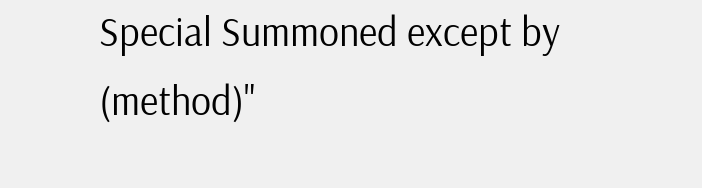Special Summoned except by (method)"